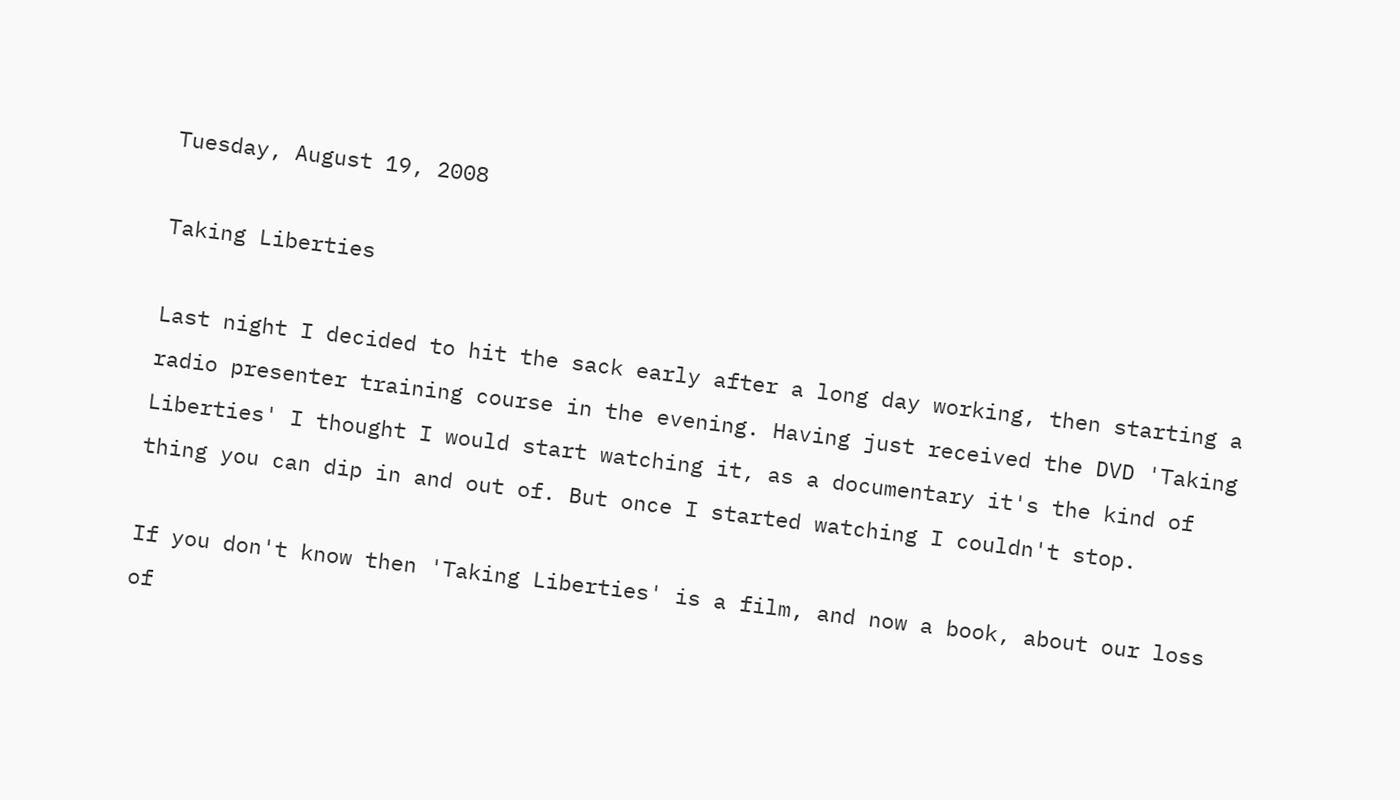Tuesday, August 19, 2008

Taking Liberties

Last night I decided to hit the sack early after a long day working, then starting a radio presenter training course in the evening. Having just received the DVD 'Taking Liberties' I thought I would start watching it, as a documentary it's the kind of thing you can dip in and out of. But once I started watching I couldn't stop.

If you don't know then 'Taking Liberties' is a film, and now a book, about our loss of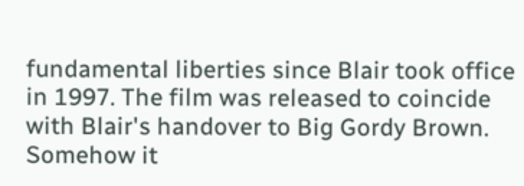fundamental liberties since Blair took office in 1997. The film was released to coincide with Blair's handover to Big Gordy Brown. Somehow it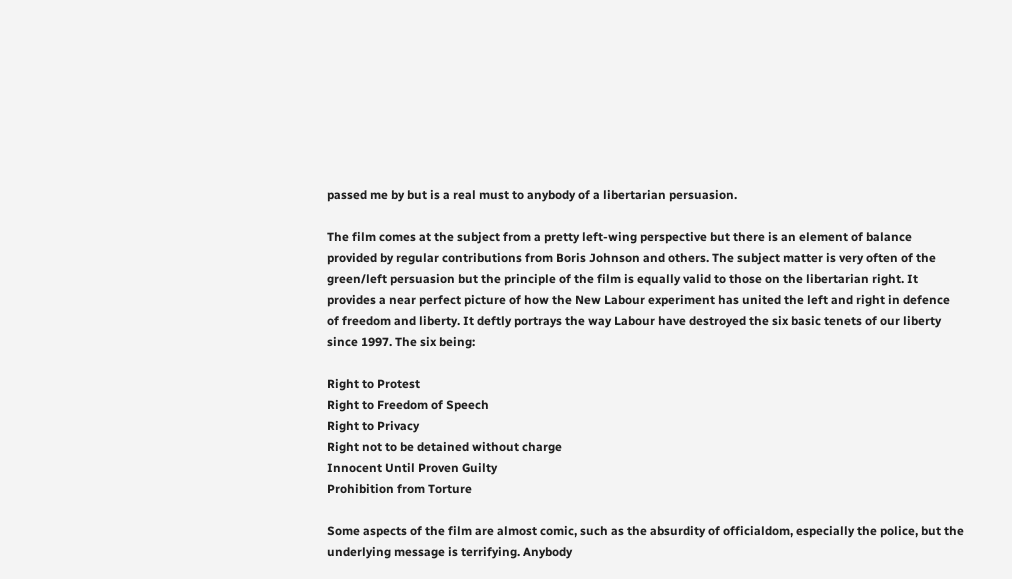passed me by but is a real must to anybody of a libertarian persuasion.

The film comes at the subject from a pretty left-wing perspective but there is an element of balance provided by regular contributions from Boris Johnson and others. The subject matter is very often of the green/left persuasion but the principle of the film is equally valid to those on the libertarian right. It provides a near perfect picture of how the New Labour experiment has united the left and right in defence of freedom and liberty. It deftly portrays the way Labour have destroyed the six basic tenets of our liberty since 1997. The six being:

Right to Protest
Right to Freedom of Speech
Right to Privacy
Right not to be detained without charge
Innocent Until Proven Guilty
Prohibition from Torture

Some aspects of the film are almost comic, such as the absurdity of officialdom, especially the police, but the underlying message is terrifying. Anybody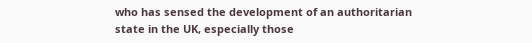who has sensed the development of an authoritarian state in the UK, especially those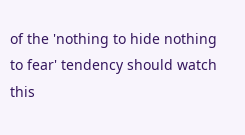of the 'nothing to hide nothing to fear' tendency should watch this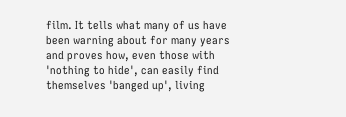film. It tells what many of us have been warning about for many years and proves how, even those with 'nothing to hide', can easily find themselves 'banged up', living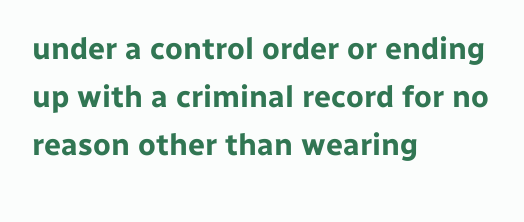under a control order or ending up with a criminal record for no reason other than wearing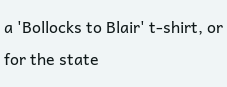a 'Bollocks to Blair' t-shirt, or for the state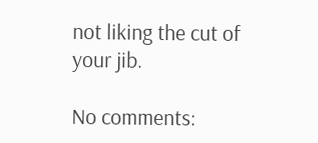not liking the cut of your jib.

No comments: